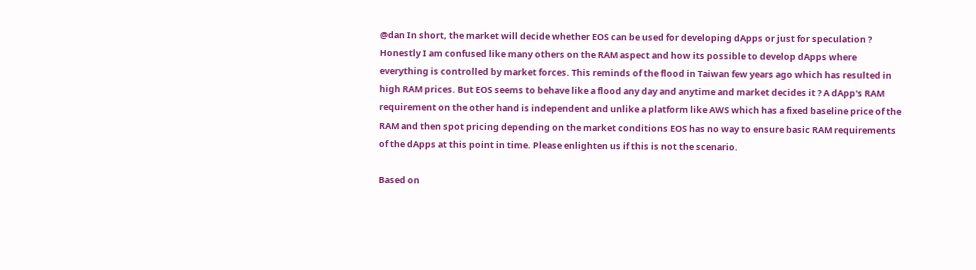@dan In short, the market will decide whether EOS can be used for developing dApps or just for speculation ? Honestly I am confused like many others on the RAM aspect and how its possible to develop dApps where everything is controlled by market forces. This reminds of the flood in Taiwan few years ago which has resulted in high RAM prices. But EOS seems to behave like a flood any day and anytime and market decides it ? A dApp's RAM requirement on the other hand is independent and unlike a platform like AWS which has a fixed baseline price of the RAM and then spot pricing depending on the market conditions EOS has no way to ensure basic RAM requirements of the dApps at this point in time. Please enlighten us if this is not the scenario.

Based on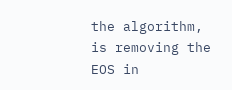the algorithm, is removing the EOS in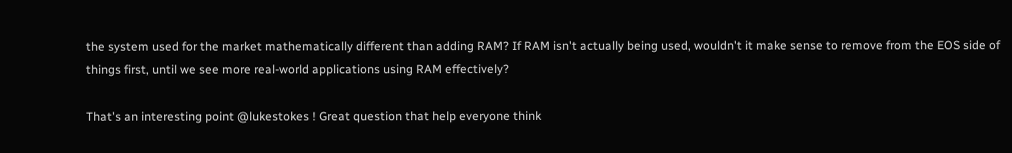the system used for the market mathematically different than adding RAM? If RAM isn't actually being used, wouldn't it make sense to remove from the EOS side of things first, until we see more real-world applications using RAM effectively?

That's an interesting point @lukestokes ! Great question that help everyone think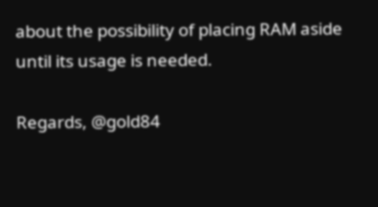about the possibility of placing RAM aside until its usage is needed.

Regards, @gold84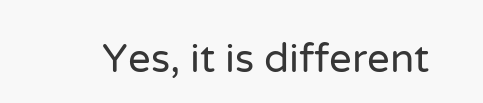Yes, it is different